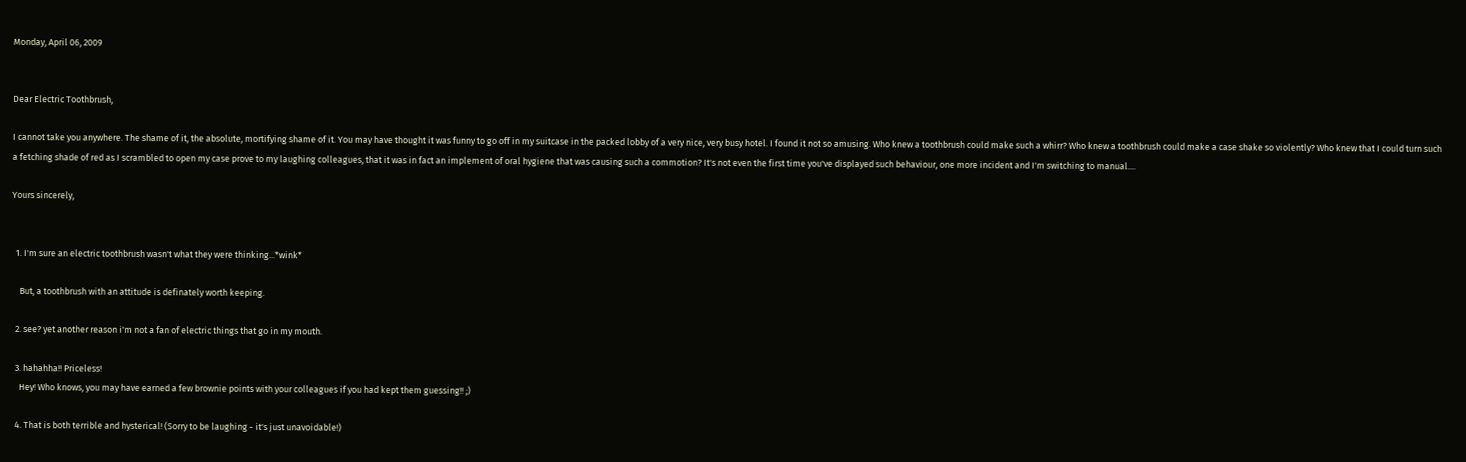Monday, April 06, 2009


Dear Electric Toothbrush,

I cannot take you anywhere. The shame of it, the absolute, mortifying shame of it. You may have thought it was funny to go off in my suitcase in the packed lobby of a very nice, very busy hotel. I found it not so amusing. Who knew a toothbrush could make such a whirr? Who knew a toothbrush could make a case shake so violently? Who knew that I could turn such a fetching shade of red as I scrambled to open my case prove to my laughing colleagues, that it was in fact an implement of oral hygiene that was causing such a commotion? It's not even the first time you've displayed such behaviour, one more incident and I'm switching to manual....

Yours sincerely,


  1. I'm sure an electric toothbrush wasn't what they were thinking...*wink*

    But, a toothbrush with an attitude is definately worth keeping.

  2. see? yet another reason i'm not a fan of electric things that go in my mouth.

  3. hahahha!! Priceless!
    Hey! Who knows, you may have earned a few brownie points with your colleagues if you had kept them guessing!! ;)

  4. That is both terrible and hysterical! (Sorry to be laughing - it's just unavoidable!)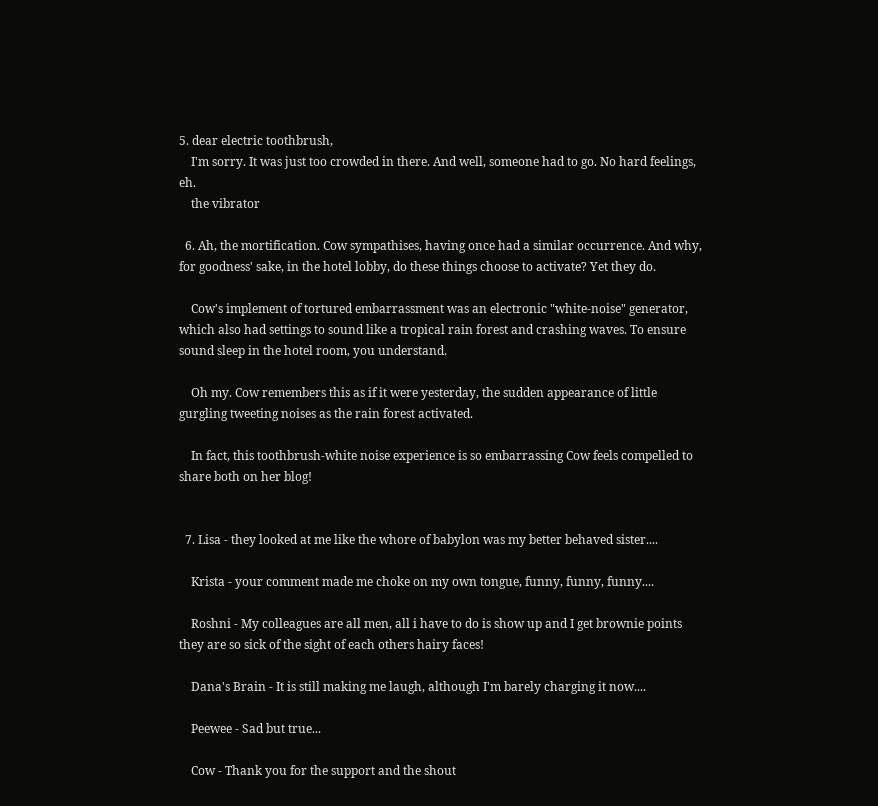5. dear electric toothbrush,
    I'm sorry. It was just too crowded in there. And well, someone had to go. No hard feelings, eh.
    the vibrator

  6. Ah, the mortification. Cow sympathises, having once had a similar occurrence. And why, for goodness' sake, in the hotel lobby, do these things choose to activate? Yet they do.

    Cow's implement of tortured embarrassment was an electronic "white-noise" generator, which also had settings to sound like a tropical rain forest and crashing waves. To ensure sound sleep in the hotel room, you understand.

    Oh my. Cow remembers this as if it were yesterday, the sudden appearance of little gurgling tweeting noises as the rain forest activated.

    In fact, this toothbrush-white noise experience is so embarrassing Cow feels compelled to share both on her blog!


  7. Lisa - they looked at me like the whore of babylon was my better behaved sister....

    Krista - your comment made me choke on my own tongue, funny, funny, funny....

    Roshni - My colleagues are all men, all i have to do is show up and I get brownie points they are so sick of the sight of each others hairy faces!

    Dana's Brain - It is still making me laugh, although I'm barely charging it now....

    Peewee - Sad but true...

    Cow - Thank you for the support and the shout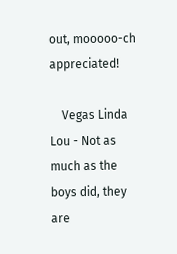out, mooooo-ch appreciated!

    Vegas Linda Lou - Not as much as the boys did, they are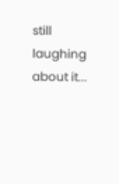still laughing about it...